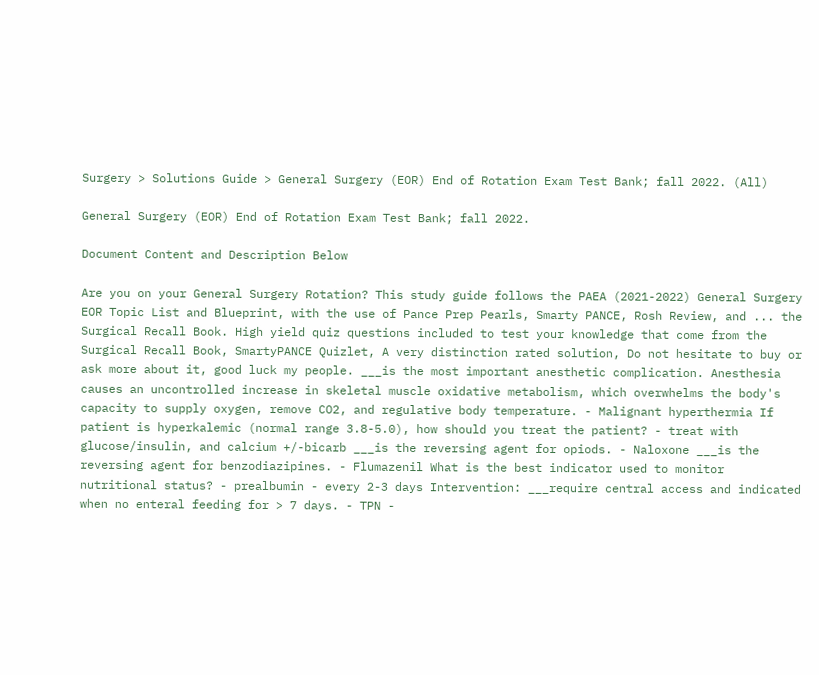Surgery > Solutions Guide > General Surgery (EOR) End of Rotation Exam Test Bank; fall 2022. (All)

General Surgery (EOR) End of Rotation Exam Test Bank; fall 2022.

Document Content and Description Below

Are you on your General Surgery Rotation? This study guide follows the PAEA (2021-2022) General Surgery EOR Topic List and Blueprint, with the use of Pance Prep Pearls, Smarty PANCE, Rosh Review, and ... the Surgical Recall Book. High yield quiz questions included to test your knowledge that come from the Surgical Recall Book, SmartyPANCE Quizlet, A very distinction rated solution, Do not hesitate to buy or ask more about it, good luck my people. ___is the most important anesthetic complication. Anesthesia causes an uncontrolled increase in skeletal muscle oxidative metabolism, which overwhelms the body's capacity to supply oxygen, remove CO2, and regulative body temperature. - Malignant hyperthermia If patient is hyperkalemic (normal range 3.8-5.0), how should you treat the patient? - treat with glucose/insulin, and calcium +/-bicarb ___is the reversing agent for opiods. - Naloxone ___is the reversing agent for benzodiazipines. - Flumazenil What is the best indicator used to monitor nutritional status? - prealbumin - every 2-3 days Intervention: ___require central access and indicated when no enteral feeding for > 7 days. - TPN -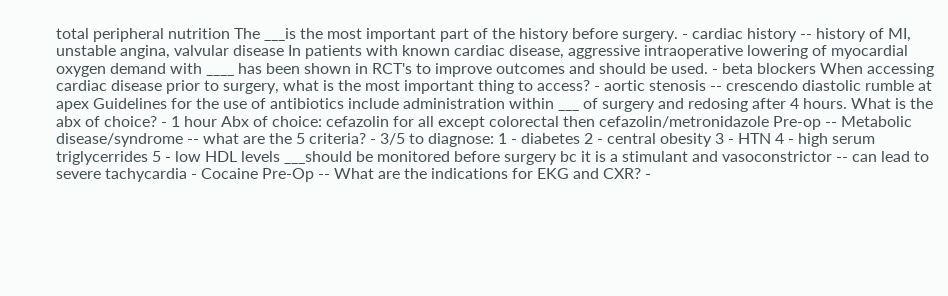total peripheral nutrition The ___is the most important part of the history before surgery. - cardiac history -- history of MI, unstable angina, valvular disease In patients with known cardiac disease, aggressive intraoperative lowering of myocardial oxygen demand with ____ has been shown in RCT's to improve outcomes and should be used. - beta blockers When accessing cardiac disease prior to surgery, what is the most important thing to access? - aortic stenosis -- crescendo diastolic rumble at apex Guidelines for the use of antibiotics include administration within ___ of surgery and redosing after 4 hours. What is the abx of choice? - 1 hour Abx of choice: cefazolin for all except colorectal then cefazolin/metronidazole Pre-op -- Metabolic disease/syndrome -- what are the 5 criteria? - 3/5 to diagnose: 1 - diabetes 2 - central obesity 3 - HTN 4 - high serum triglycerrides 5 - low HDL levels ___should be monitored before surgery bc it is a stimulant and vasoconstrictor -- can lead to severe tachycardia - Cocaine Pre-Op -- What are the indications for EKG and CXR? -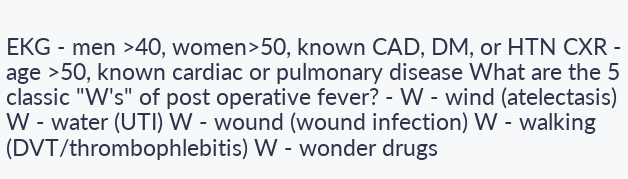EKG - men >40, women>50, known CAD, DM, or HTN CXR - age >50, known cardiac or pulmonary disease What are the 5 classic "W's" of post operative fever? - W - wind (atelectasis) W - water (UTI) W - wound (wound infection) W - walking (DVT/thrombophlebitis) W - wonder drugs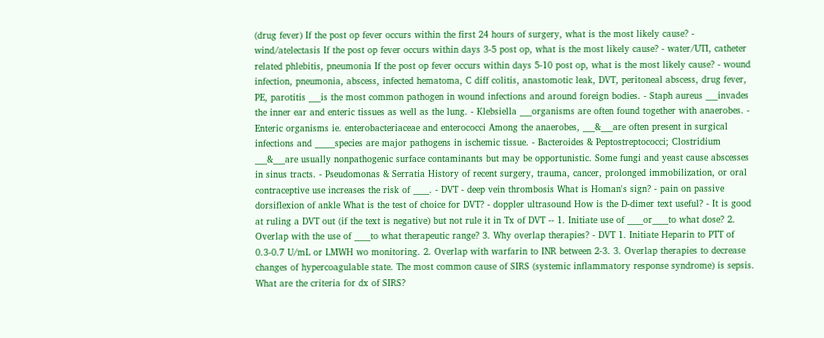(drug fever) If the post op fever occurs within the first 24 hours of surgery, what is the most likely cause? - wind/atelectasis If the post op fever occurs within days 3-5 post op, what is the most likely cause? - water/UTI, catheter related phlebitis, pneumonia If the post op fever occurs within days 5-10 post op, what is the most likely cause? - wound infection, pneumonia, abscess, infected hematoma, C diff colitis, anastomotic leak, DVT, peritoneal abscess, drug fever, PE, parotitis ___is the most common pathogen in wound infections and around foreign bodies. - Staph aureus ___invades the inner ear and enteric tissues as well as the lung. - Klebsiella ___organisms are often found together with anaerobes. - Enteric organisms ie. enterobacteriaceae and enterococci Among the anaerobes, ___&___are often present in surgical infections and _____species are major pathogens in ischemic tissue. - Bacteroides & Peptostreptococci; Clostridium ___&___are usually nonpathogenic surface contaminants but may be opportunistic. Some fungi and yeast cause abscesses in sinus tracts. - Pseudomonas & Serratia History of recent surgery, trauma, cancer, prolonged immobilization, or oral contraceptive use increases the risk of ____. - DVT - deep vein thrombosis What is Homan's sign? - pain on passive dorsiflexion of ankle What is the test of choice for DVT? - doppler ultrasound How is the D-dimer text useful? - It is good at ruling a DVT out (if the text is negative) but not rule it in Tx of DVT -- 1. Initiate use of ____or____to what dose? 2. Overlap with the use of ____to what therapeutic range? 3. Why overlap therapies? - DVT 1. Initiate Heparin to PTT of 0.3-0.7 U/mL or LMWH wo monitoring. 2. Overlap with warfarin to INR between 2-3. 3. Overlap therapies to decrease changes of hypercoagulable state. The most common cause of SIRS (systemic inflammatory response syndrome) is sepsis. What are the criteria for dx of SIRS?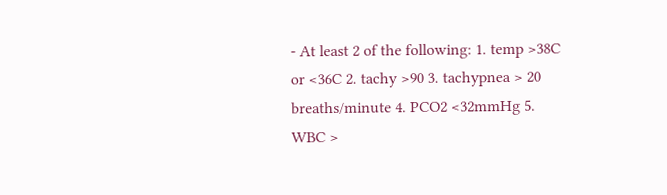- At least 2 of the following: 1. temp >38C or <36C 2. tachy >90 3. tachypnea > 20 breaths/minute 4. PCO2 <32mmHg 5. WBC >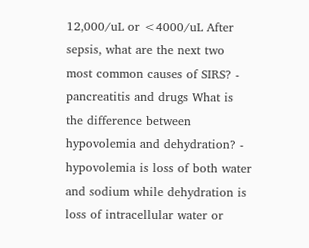12,000/uL or <4000/uL After sepsis, what are the next two most common causes of SIRS? - pancreatitis and drugs What is the difference between hypovolemia and dehydration? - hypovolemia is loss of both water and sodium while dehydration is loss of intracellular water or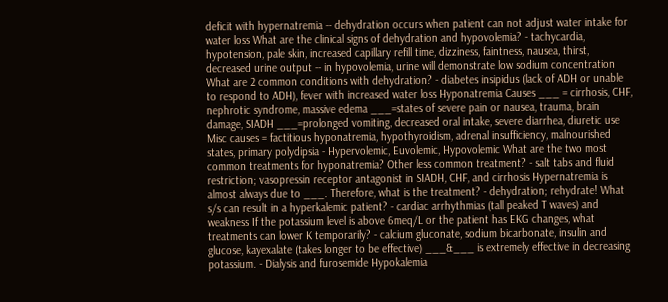deficit with hypernatremia -- dehydration occurs when patient can not adjust water intake for water loss What are the clinical signs of dehydration and hypovolemia? - tachycardia, hypotension, pale skin, increased capillary refill time, dizziness, faintness, nausea, thirst, decreased urine output -- in hypovolemia, urine will demonstrate low sodium concentration What are 2 common conditions with dehydration? - diabetes insipidus (lack of ADH or unable to respond to ADH), fever with increased water loss Hyponatremia Causes ___ = cirrhosis, CHF, nephrotic syndrome, massive edema ___=states of severe pain or nausea, trauma, brain damage, SIADH ___=prolonged vomiting, decreased oral intake, severe diarrhea, diuretic use Misc causes = factitious hyponatremia, hypothyroidism, adrenal insufficiency, malnourished states, primary polydipsia - Hypervolemic, Euvolemic, Hypovolemic What are the two most common treatments for hyponatremia? Other less common treatment? - salt tabs and fluid restriction; vasopressin receptor antagonist in SIADH, CHF, and cirrhosis Hypernatremia is almost always due to ___. Therefore, what is the treatment? - dehydration; rehydrate! What s/s can result in a hyperkalemic patient? - cardiac arrhythmias (tall peaked T waves) and weakness If the potassium level is above 6meq/L or the patient has EKG changes, what treatments can lower K temporarily? - calcium gluconate, sodium bicarbonate, insulin and glucose, kayexalate (takes longer to be effective) ___&___ is extremely effective in decreasing potassium. - Dialysis and furosemide Hypokalemia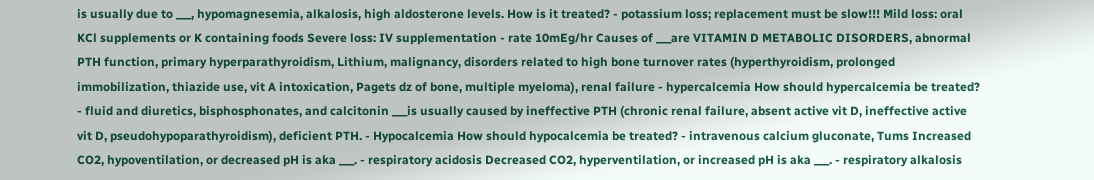is usually due to ___, hypomagnesemia, alkalosis, high aldosterone levels. How is it treated? - potassium loss; replacement must be slow!!! Mild loss: oral KCl supplements or K containing foods Severe loss: IV supplementation - rate 10mEg/hr Causes of ___are VITAMIN D METABOLIC DISORDERS, abnormal PTH function, primary hyperparathyroidism, Lithium, malignancy, disorders related to high bone turnover rates (hyperthyroidism, prolonged immobilization, thiazide use, vit A intoxication, Pagets dz of bone, multiple myeloma), renal failure - hypercalcemia How should hypercalcemia be treated? - fluid and diuretics, bisphosphonates, and calcitonin ___is usually caused by ineffective PTH (chronic renal failure, absent active vit D, ineffective active vit D, pseudohypoparathyroidism), deficient PTH. - Hypocalcemia How should hypocalcemia be treated? - intravenous calcium gluconate, Tums Increased CO2, hypoventilation, or decreased pH is aka ___. - respiratory acidosis Decreased CO2, hyperventilation, or increased pH is aka ___. - respiratory alkalosis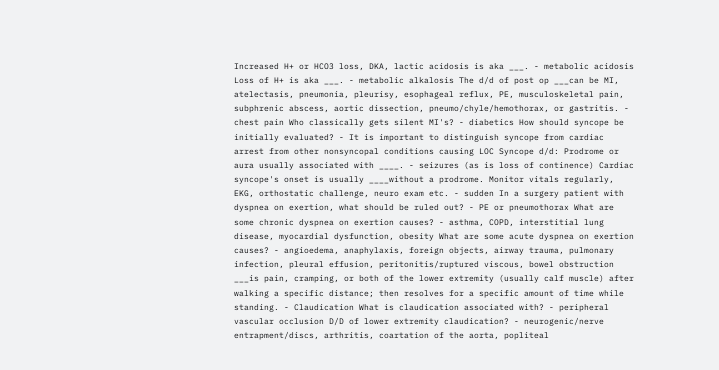Increased H+ or HCO3 loss, DKA, lactic acidosis is aka ___. - metabolic acidosis Loss of H+ is aka ___. - metabolic alkalosis The d/d of post op ___can be MI, atelectasis, pneumonia, pleurisy, esophageal reflux, PE, musculoskeletal pain, subphrenic abscess, aortic dissection, pneumo/chyle/hemothorax, or gastritis. - chest pain Who classically gets silent MI's? - diabetics How should syncope be initially evaluated? - It is important to distinguish syncope from cardiac arrest from other nonsyncopal conditions causing LOC Syncope d/d: Prodrome or aura usually associated with ____. - seizures (as is loss of continence) Cardiac syncope's onset is usually ____without a prodrome. Monitor vitals regularly, EKG, orthostatic challenge, neuro exam etc. - sudden In a surgery patient with dyspnea on exertion, what should be ruled out? - PE or pneumothorax What are some chronic dyspnea on exertion causes? - asthma, COPD, interstitial lung disease, myocardial dysfunction, obesity What are some acute dyspnea on exertion causes? - angioedema, anaphylaxis, foreign objects, airway trauma, pulmonary infection, pleural effusion, peritonitis/ruptured viscous, bowel obstruction ___is pain, cramping, or both of the lower extremity (usually calf muscle) after walking a specific distance; then resolves for a specific amount of time while standing. - Claudication What is claudication associated with? - peripheral vascular occlusion D/D of lower extremity claudication? - neurogenic/nerve entrapment/discs, arthritis, coartation of the aorta, popliteal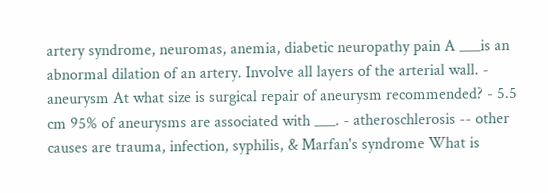artery syndrome, neuromas, anemia, diabetic neuropathy pain A ___is an abnormal dilation of an artery. Involve all layers of the arterial wall. - aneurysm At what size is surgical repair of aneurysm recommended? - 5.5 cm 95% of aneurysms are associated with ___. - atheroschlerosis -- other causes are trauma, infection, syphilis, & Marfan's syndrome What is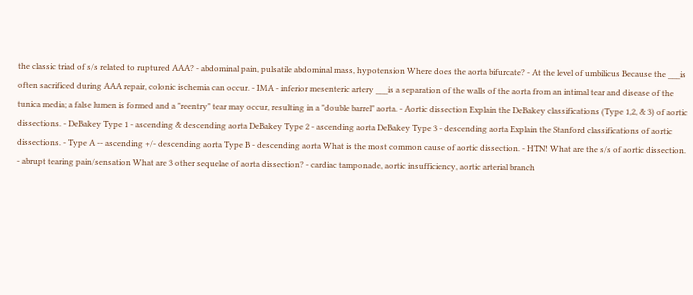the classic triad of s/s related to ruptured AAA? - abdominal pain, pulsatile abdominal mass, hypotension Where does the aorta bifurcate? - At the level of umbilicus Because the ___is often sacrificed during AAA repair, colonic ischemia can occur. - IMA - inferior mesenteric artery ___is a separation of the walls of the aorta from an intimal tear and disease of the tunica media; a false lumen is formed and a "reentry" tear may occur, resulting in a "double barrel" aorta. - Aortic dissection Explain the DeBakey classifications (Type 1,2, & 3) of aortic dissections. - DeBakey Type 1 - ascending & descending aorta DeBakey Type 2 - ascending aorta DeBakey Type 3 - descending aorta Explain the Stanford classifications of aortic dissections. - Type A -- ascending +/- descending aorta Type B - descending aorta What is the most common cause of aortic dissection. - HTN! What are the s/s of aortic dissection. - abrupt tearing pain/sensation What are 3 other sequelae of aorta dissection? - cardiac tamponade, aortic insufficiency, aortic arterial branch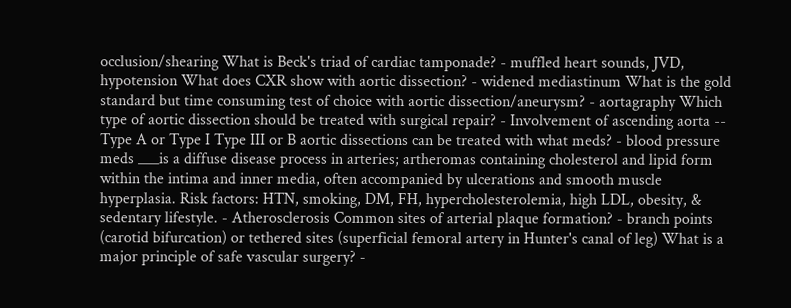occlusion/shearing What is Beck's triad of cardiac tamponade? - muffled heart sounds, JVD, hypotension What does CXR show with aortic dissection? - widened mediastinum What is the gold standard but time consuming test of choice with aortic dissection/aneurysm? - aortagraphy Which type of aortic dissection should be treated with surgical repair? - Involvement of ascending aorta -- Type A or Type I Type III or B aortic dissections can be treated with what meds? - blood pressure meds ___is a diffuse disease process in arteries; artheromas containing cholesterol and lipid form within the intima and inner media, often accompanied by ulcerations and smooth muscle hyperplasia. Risk factors: HTN, smoking, DM, FH, hypercholesterolemia, high LDL, obesity, & sedentary lifestyle. - Atherosclerosis Common sites of arterial plaque formation? - branch points (carotid bifurcation) or tethered sites (superficial femoral artery in Hunter's canal of leg) What is a major principle of safe vascular surgery? -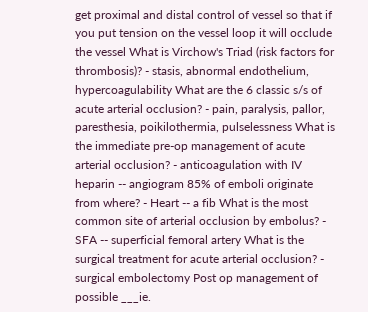get proximal and distal control of vessel so that if you put tension on the vessel loop it will occlude the vessel What is Virchow's Triad (risk factors for thrombosis)? - stasis, abnormal endothelium, hypercoagulability What are the 6 classic s/s of acute arterial occlusion? - pain, paralysis, pallor, paresthesia, poikilothermia, pulselessness What is the immediate pre-op management of acute arterial occlusion? - anticoagulation with IV heparin -- angiogram 85% of emboli originate from where? - Heart -- a fib What is the most common site of arterial occlusion by embolus? - SFA -- superficial femoral artery What is the surgical treatment for acute arterial occlusion? - surgical embolectomy Post op management of possible ___ie.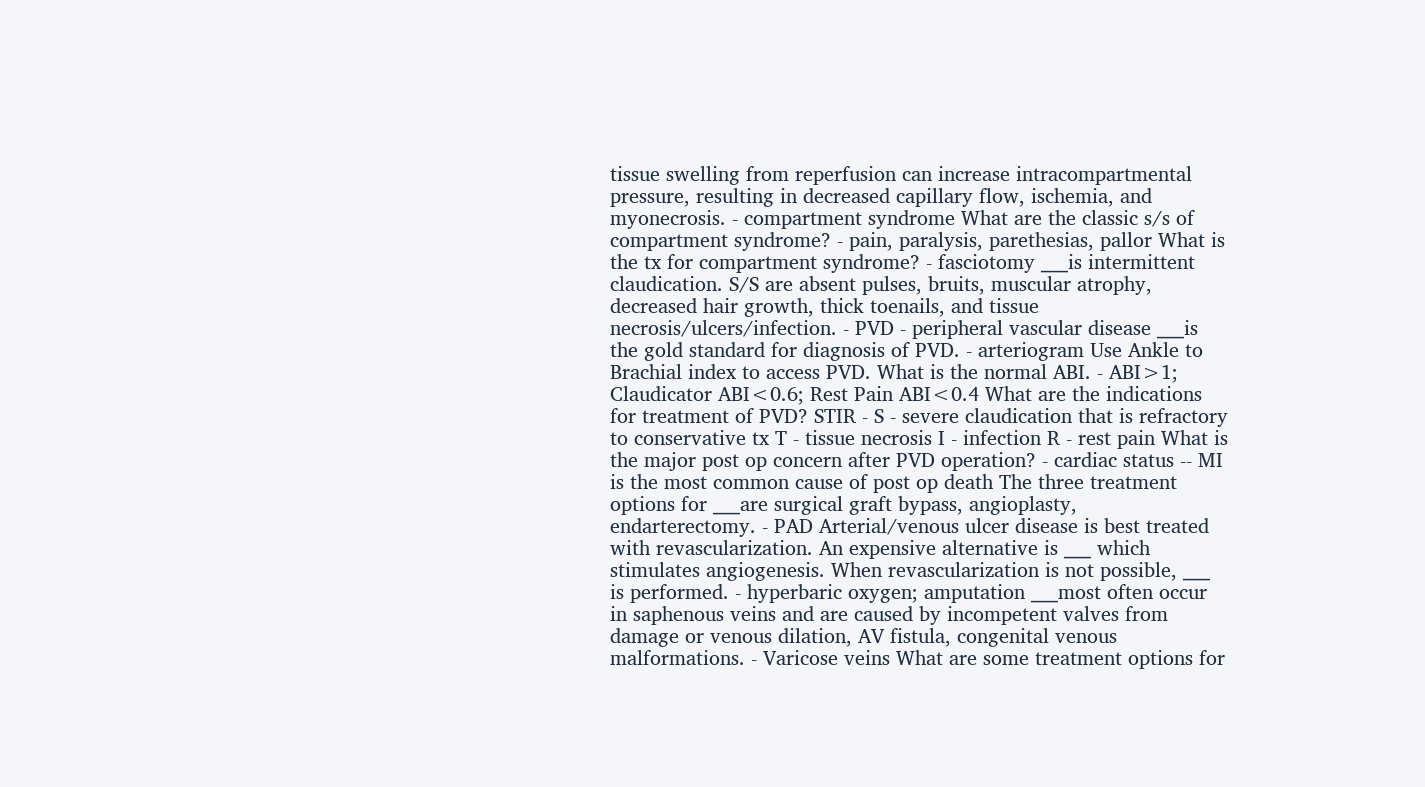tissue swelling from reperfusion can increase intracompartmental pressure, resulting in decreased capillary flow, ischemia, and myonecrosis. - compartment syndrome What are the classic s/s of compartment syndrome? - pain, paralysis, parethesias, pallor What is the tx for compartment syndrome? - fasciotomy ___is intermittent claudication. S/S are absent pulses, bruits, muscular atrophy, decreased hair growth, thick toenails, and tissue necrosis/ulcers/infection. - PVD - peripheral vascular disease ___is the gold standard for diagnosis of PVD. - arteriogram Use Ankle to Brachial index to access PVD. What is the normal ABI. - ABI>1; Claudicator ABI<0.6; Rest Pain ABI<0.4 What are the indications for treatment of PVD? STIR - S - severe claudication that is refractory to conservative tx T - tissue necrosis I - infection R - rest pain What is the major post op concern after PVD operation? - cardiac status -- MI is the most common cause of post op death The three treatment options for ___are surgical graft bypass, angioplasty, endarterectomy. - PAD Arterial/venous ulcer disease is best treated with revascularization. An expensive alternative is ___ which stimulates angiogenesis. When revascularization is not possible, ___ is performed. - hyperbaric oxygen; amputation ___most often occur in saphenous veins and are caused by incompetent valves from damage or venous dilation, AV fistula, congenital venous malformations. - Varicose veins What are some treatment options for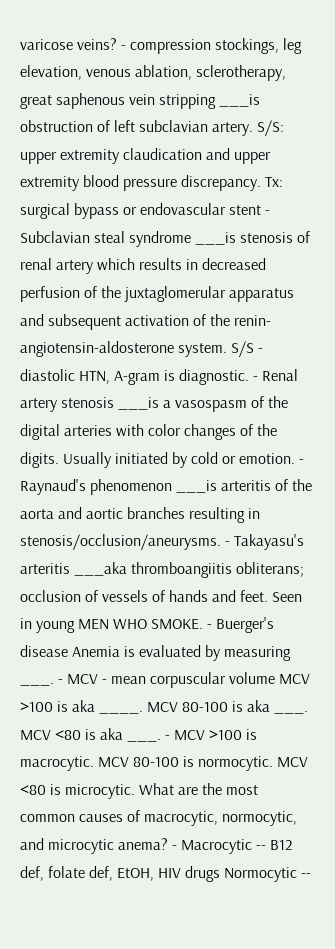varicose veins? - compression stockings, leg elevation, venous ablation, sclerotherapy, great saphenous vein stripping ___is obstruction of left subclavian artery. S/S: upper extremity claudication and upper extremity blood pressure discrepancy. Tx: surgical bypass or endovascular stent - Subclavian steal syndrome ___is stenosis of renal artery which results in decreased perfusion of the juxtaglomerular apparatus and subsequent activation of the renin-angiotensin-aldosterone system. S/S - diastolic HTN, A-gram is diagnostic. - Renal artery stenosis ___is a vasospasm of the digital arteries with color changes of the digits. Usually initiated by cold or emotion. - Raynaud's phenomenon ___is arteritis of the aorta and aortic branches resulting in stenosis/occlusion/aneurysms. - Takayasu's arteritis ___aka thromboangiitis obliterans; occlusion of vessels of hands and feet. Seen in young MEN WHO SMOKE. - Buerger's disease Anemia is evaluated by measuring ___. - MCV - mean corpuscular volume MCV >100 is aka ____. MCV 80-100 is aka ___. MCV <80 is aka ___. - MCV >100 is macrocytic. MCV 80-100 is normocytic. MCV <80 is microcytic. What are the most common causes of macrocytic, normocytic, and microcytic anema? - Macrocytic -- B12 def, folate def, EtOH, HIV drugs Normocytic --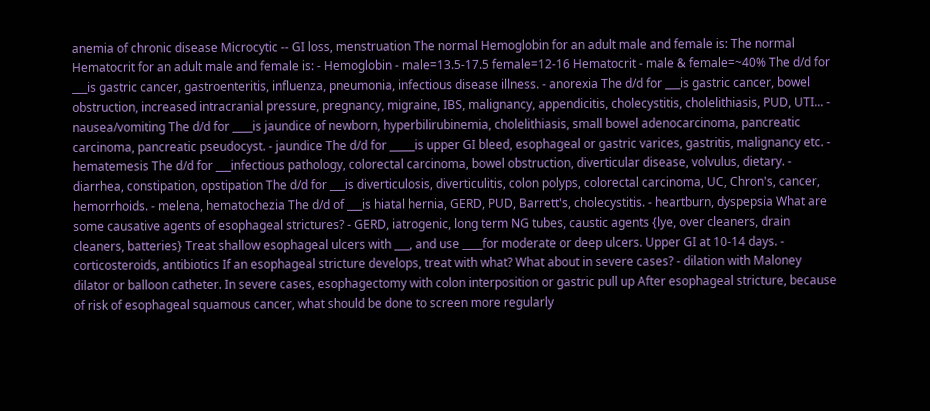anemia of chronic disease Microcytic -- GI loss, menstruation The normal Hemoglobin for an adult male and female is: The normal Hematocrit for an adult male and female is: - Hemoglobin - male=13.5-17.5 female=12-16 Hematocrit - male & female=~40% The d/d for ___is gastric cancer, gastroenteritis, influenza, pneumonia, infectious disease illness. - anorexia The d/d for ___is gastric cancer, bowel obstruction, increased intracranial pressure, pregnancy, migraine, IBS, malignancy, appendicitis, cholecystitis, cholelithiasis, PUD, UTI... - nausea/vomiting The d/d for ____is jaundice of newborn, hyperbilirubinemia, cholelithiasis, small bowel adenocarcinoma, pancreatic carcinoma, pancreatic pseudocyst. - jaundice The d/d for _____is upper GI bleed, esophageal or gastric varices, gastritis, malignancy etc. - hematemesis The d/d for ___infectious pathology, colorectal carcinoma, bowel obstruction, diverticular disease, volvulus, dietary. - diarrhea, constipation, opstipation The d/d for ___is diverticulosis, diverticulitis, colon polyps, colorectal carcinoma, UC, Chron's, cancer, hemorrhoids. - melena, hematochezia The d/d of ___is hiatal hernia, GERD, PUD, Barrett's, cholecystitis. - heartburn, dyspepsia What are some causative agents of esophageal strictures? - GERD, iatrogenic, long term NG tubes, caustic agents {lye, over cleaners, drain cleaners, batteries} Treat shallow esophageal ulcers with ___, and use ____for moderate or deep ulcers. Upper GI at 10-14 days. - corticosteroids, antibiotics If an esophageal stricture develops, treat with what? What about in severe cases? - dilation with Maloney dilator or balloon catheter. In severe cases, esophagectomy with colon interposition or gastric pull up After esophageal stricture, because of risk of esophageal squamous cancer, what should be done to screen more regularly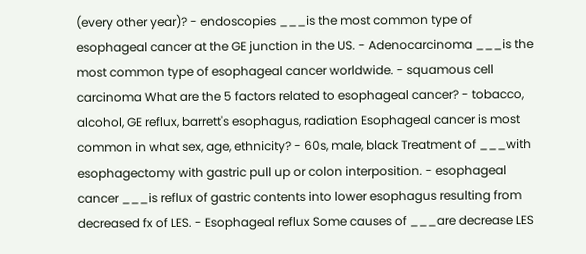(every other year)? - endoscopies ___is the most common type of esophageal cancer at the GE junction in the US. - Adenocarcinoma ___is the most common type of esophageal cancer worldwide. - squamous cell carcinoma What are the 5 factors related to esophageal cancer? - tobacco, alcohol, GE reflux, barrett's esophagus, radiation Esophageal cancer is most common in what sex, age, ethnicity? - 60s, male, black Treatment of ___with esophagectomy with gastric pull up or colon interposition. - esophageal cancer ___is reflux of gastric contents into lower esophagus resulting from decreased fx of LES. - Esophageal reflux Some causes of ___are decrease LES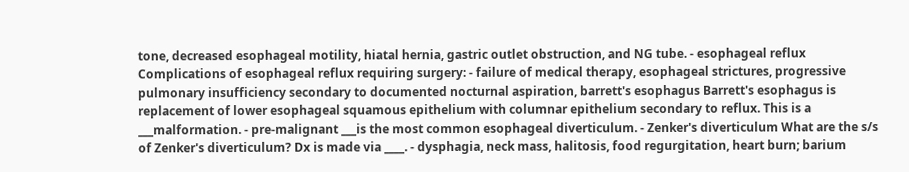tone, decreased esophageal motility, hiatal hernia, gastric outlet obstruction, and NG tube. - esophageal reflux Complications of esophageal reflux requiring surgery: - failure of medical therapy, esophageal strictures, progressive pulmonary insufficiency secondary to documented nocturnal aspiration, barrett's esophagus Barrett's esophagus is replacement of lower esophageal squamous epithelium with columnar epithelium secondary to reflux. This is a ___malformation. - pre-malignant ___is the most common esophageal diverticulum. - Zenker's diverticulum What are the s/s of Zenker's diverticulum? Dx is made via ____. - dysphagia, neck mass, halitosis, food regurgitation, heart burn; barium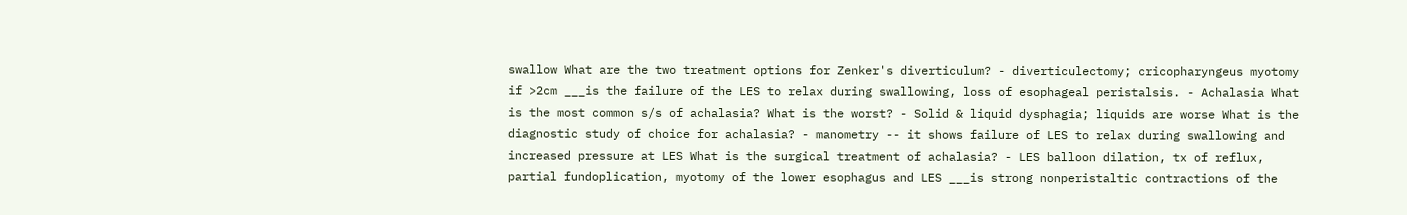swallow What are the two treatment options for Zenker's diverticulum? - diverticulectomy; cricopharyngeus myotomy if >2cm ___is the failure of the LES to relax during swallowing, loss of esophageal peristalsis. - Achalasia What is the most common s/s of achalasia? What is the worst? - Solid & liquid dysphagia; liquids are worse What is the diagnostic study of choice for achalasia? - manometry -- it shows failure of LES to relax during swallowing and increased pressure at LES What is the surgical treatment of achalasia? - LES balloon dilation, tx of reflux, partial fundoplication, myotomy of the lower esophagus and LES ___is strong nonperistaltic contractions of the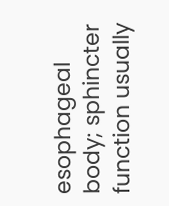esophageal body; sphincter function usually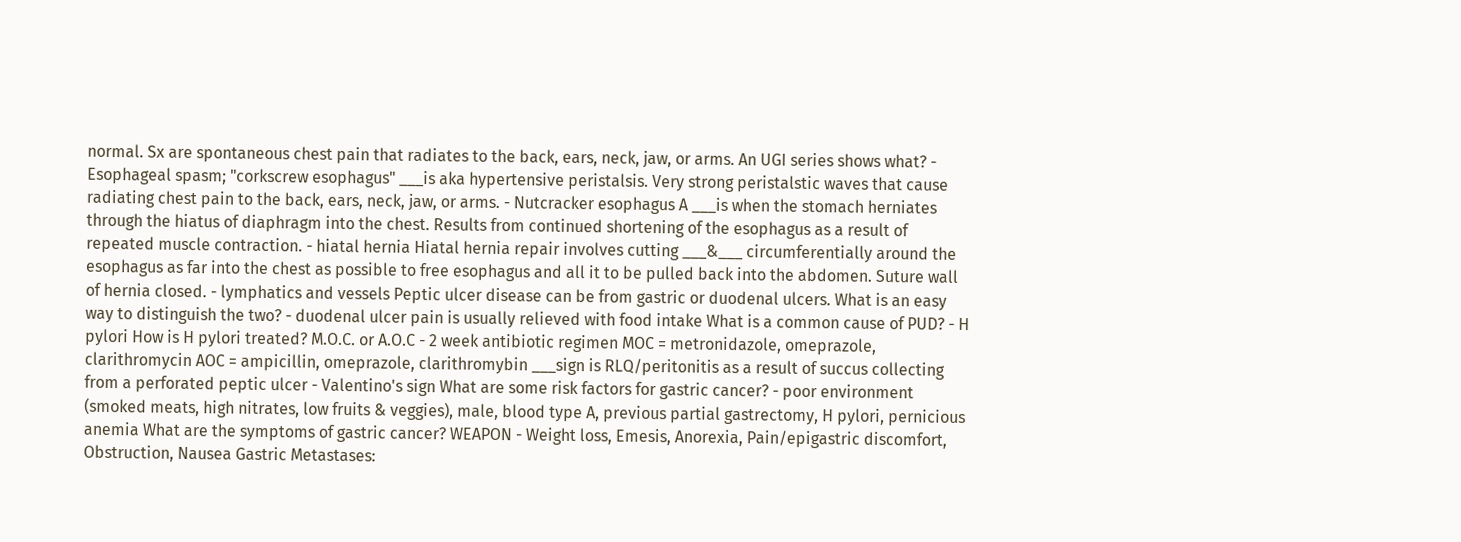normal. Sx are spontaneous chest pain that radiates to the back, ears, neck, jaw, or arms. An UGI series shows what? - Esophageal spasm; "corkscrew esophagus" ___is aka hypertensive peristalsis. Very strong peristalstic waves that cause radiating chest pain to the back, ears, neck, jaw, or arms. - Nutcracker esophagus A ___is when the stomach herniates through the hiatus of diaphragm into the chest. Results from continued shortening of the esophagus as a result of repeated muscle contraction. - hiatal hernia Hiatal hernia repair involves cutting ___&___ circumferentially around the esophagus as far into the chest as possible to free esophagus and all it to be pulled back into the abdomen. Suture wall of hernia closed. - lymphatics and vessels Peptic ulcer disease can be from gastric or duodenal ulcers. What is an easy way to distinguish the two? - duodenal ulcer pain is usually relieved with food intake What is a common cause of PUD? - H pylori How is H pylori treated? M.O.C. or A.O.C - 2 week antibiotic regimen MOC = metronidazole, omeprazole, clarithromycin AOC = ampicillin, omeprazole, clarithromybin ___sign is RLQ/peritonitis as a result of succus collecting from a perforated peptic ulcer - Valentino's sign What are some risk factors for gastric cancer? - poor environment (smoked meats, high nitrates, low fruits & veggies), male, blood type A, previous partial gastrectomy, H pylori, pernicious anemia What are the symptoms of gastric cancer? WEAPON - Weight loss, Emesis, Anorexia, Pain/epigastric discomfort, Obstruction, Nausea Gastric Metastases: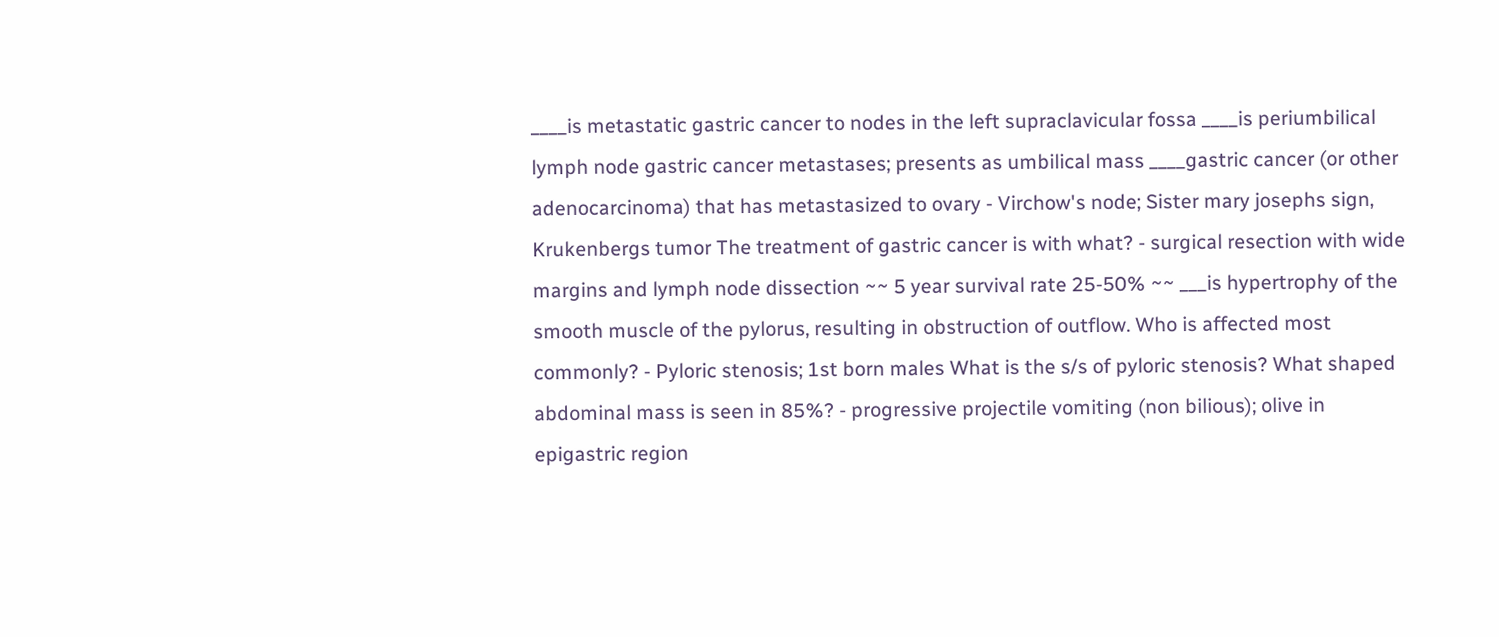____is metastatic gastric cancer to nodes in the left supraclavicular fossa ____is periumbilical lymph node gastric cancer metastases; presents as umbilical mass ____gastric cancer (or other adenocarcinoma) that has metastasized to ovary - Virchow's node; Sister mary josephs sign, Krukenbergs tumor The treatment of gastric cancer is with what? - surgical resection with wide margins and lymph node dissection ~~ 5 year survival rate 25-50% ~~ ___is hypertrophy of the smooth muscle of the pylorus, resulting in obstruction of outflow. Who is affected most commonly? - Pyloric stenosis; 1st born males What is the s/s of pyloric stenosis? What shaped abdominal mass is seen in 85%? - progressive projectile vomiting (non bilious); olive in epigastric region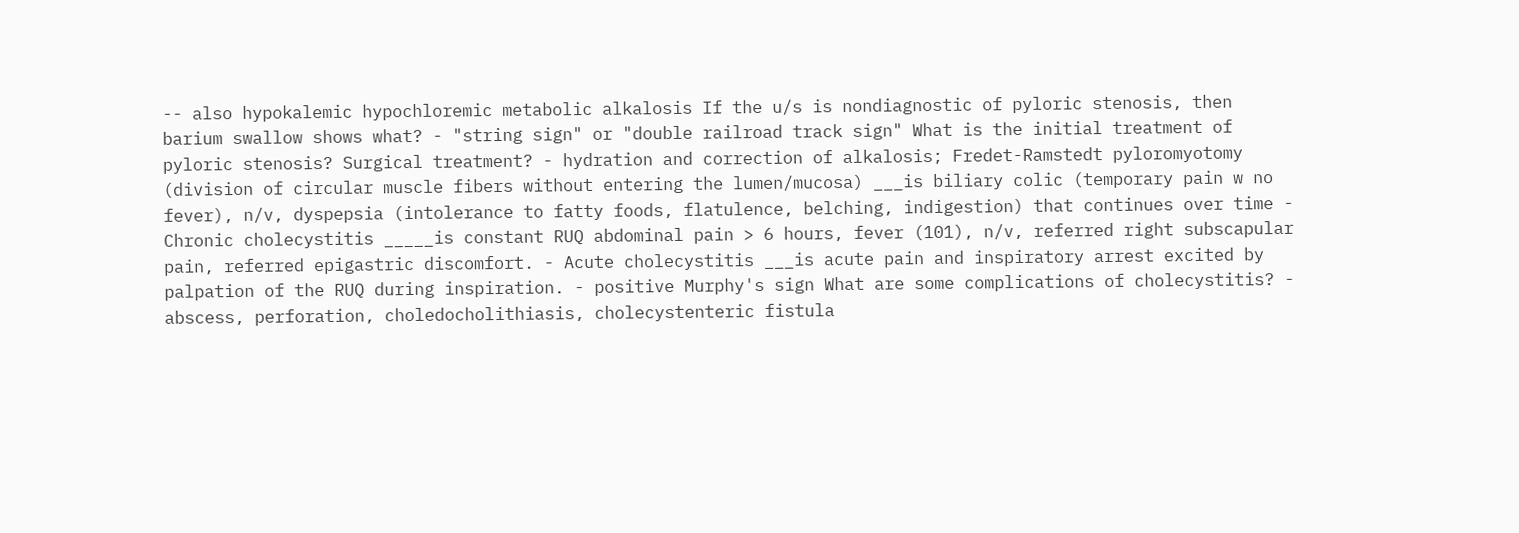-- also hypokalemic hypochloremic metabolic alkalosis If the u/s is nondiagnostic of pyloric stenosis, then barium swallow shows what? - "string sign" or "double railroad track sign" What is the initial treatment of pyloric stenosis? Surgical treatment? - hydration and correction of alkalosis; Fredet-Ramstedt pyloromyotomy (division of circular muscle fibers without entering the lumen/mucosa) ___is biliary colic (temporary pain w no fever), n/v, dyspepsia (intolerance to fatty foods, flatulence, belching, indigestion) that continues over time - Chronic cholecystitis _____is constant RUQ abdominal pain > 6 hours, fever (101), n/v, referred right subscapular pain, referred epigastric discomfort. - Acute cholecystitis ___is acute pain and inspiratory arrest excited by palpation of the RUQ during inspiration. - positive Murphy's sign What are some complications of cholecystitis? - abscess, perforation, choledocholithiasis, cholecystenteric fistula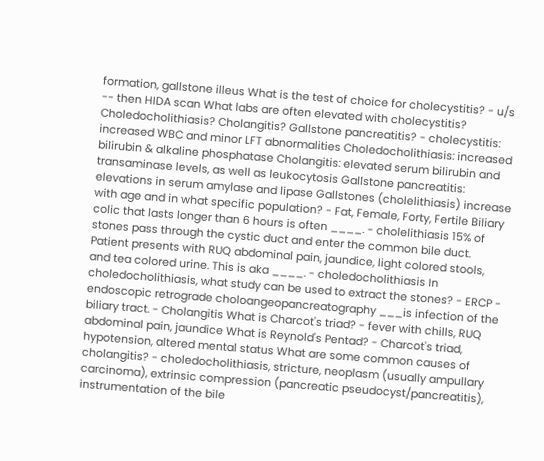formation, gallstone illeus What is the test of choice for cholecystitis? - u/s -- then HIDA scan What labs are often elevated with cholecystitis? Choledocholithiasis? Cholangitis? Gallstone pancreatitis? - cholecystitis: increased WBC and minor LFT abnormalities Choledocholithiasis: increased bilirubin & alkaline phosphatase Cholangitis: elevated serum bilirubin and transaminase levels, as well as leukocytosis Gallstone pancreatitis: elevations in serum amylase and lipase Gallstones (cholelithiasis) increase with age and in what specific population? - Fat, Female, Forty, Fertile Biliary colic that lasts longer than 6 hours is often ____. - cholelithiasis 15% of stones pass through the cystic duct and enter the common bile duct. Patient presents with RUQ abdominal pain, jaundice, light colored stools, and tea colored urine. This is aka ____. - choledocholithiasis In choledocholithiasis, what study can be used to extract the stones? - ERCP - endoscopic retrograde choloangeopancreatography ___is infection of the biliary tract. - Cholangitis What is Charcot's triad? - fever with chills, RUQ abdominal pain, jaundice What is Reynold's Pentad? - Charcot's triad, hypotension, altered mental status What are some common causes of cholangitis? - choledocholithiasis, stricture, neoplasm (usually ampullary carcinoma), extrinsic compression (pancreatic pseudocyst/pancreatitis), instrumentation of the bile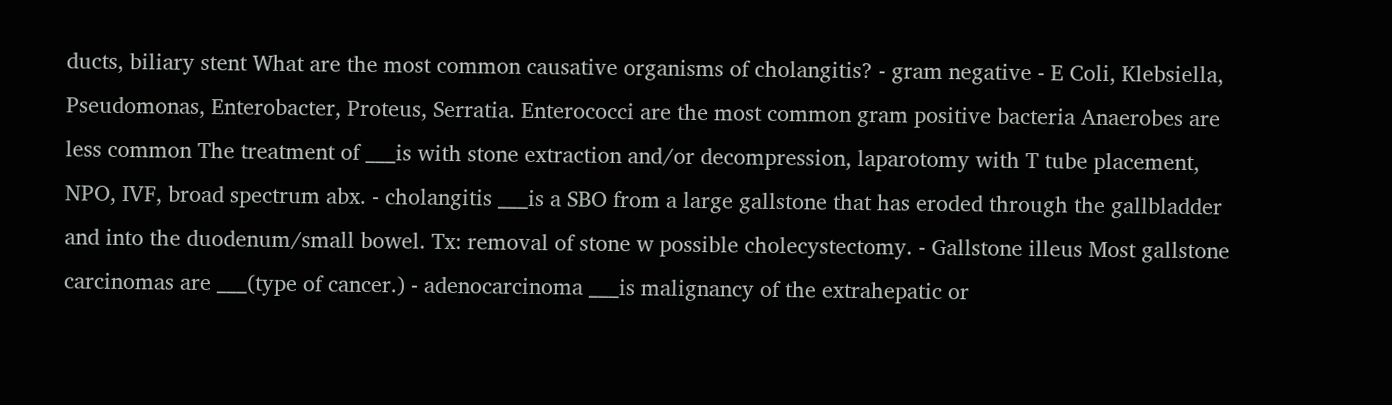ducts, biliary stent What are the most common causative organisms of cholangitis? - gram negative - E Coli, Klebsiella, Pseudomonas, Enterobacter, Proteus, Serratia. Enterococci are the most common gram positive bacteria Anaerobes are less common The treatment of ___is with stone extraction and/or decompression, laparotomy with T tube placement, NPO, IVF, broad spectrum abx. - cholangitis ___is a SBO from a large gallstone that has eroded through the gallbladder and into the duodenum/small bowel. Tx: removal of stone w possible cholecystectomy. - Gallstone illeus Most gallstone carcinomas are ___(type of cancer.) - adenocarcinoma ___is malignancy of the extrahepatic or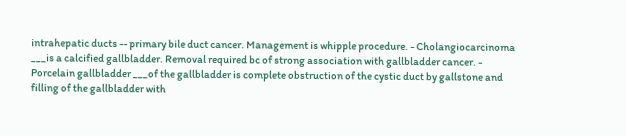intrahepatic ducts -- primary bile duct cancer. Management is whipple procedure. - Cholangiocarcinoma ___is a calcified gallbladder. Removal required bc of strong association with gallbladder cancer. - Porcelain gallbladder ___of the gallbladder is complete obstruction of the cystic duct by gallstone and filling of the gallbladder with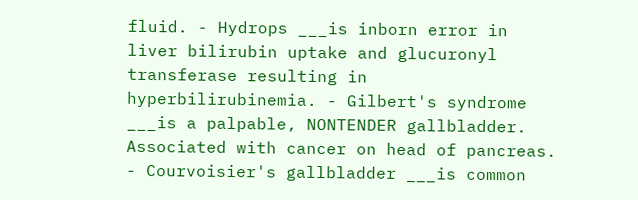fluid. - Hydrops ___is inborn error in liver bilirubin uptake and glucuronyl transferase resulting in hyperbilirubinemia. - Gilbert's syndrome ___is a palpable, NONTENDER gallbladder. Associated with cancer on head of pancreas. - Courvoisier's gallbladder ___is common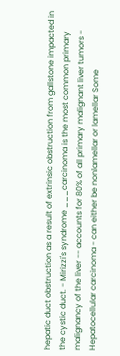hepatic duct obstruction as a result of extrinsic obstruction from gallstone impacted in the cystic duct. - Mirizzi's syndrome ___carcinoma is the most common primary malignancy of the liver -- accounts for 80% of all primary malignant liver tumors - Hepatocellular carcinoma - can either be nonlamellar or lamellar Some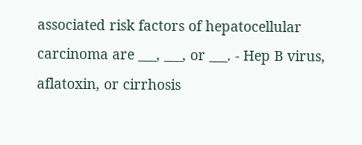associated risk factors of hepatocellular carcinoma are ___, ___, or ___. - Hep B virus, aflatoxin, or cirrhosis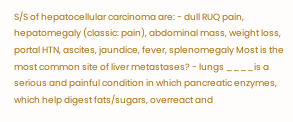S/S of hepatocellular carcinoma are: - dull RUQ pain, hepatomegaly (classic: pain), abdominal mass, weight loss, portal HTN, ascites, jaundice, fever, splenomegaly Most is the most common site of liver metastases? - lungs ____is a serious and painful condition in which pancreatic enzymes, which help digest fats/sugars, overreact and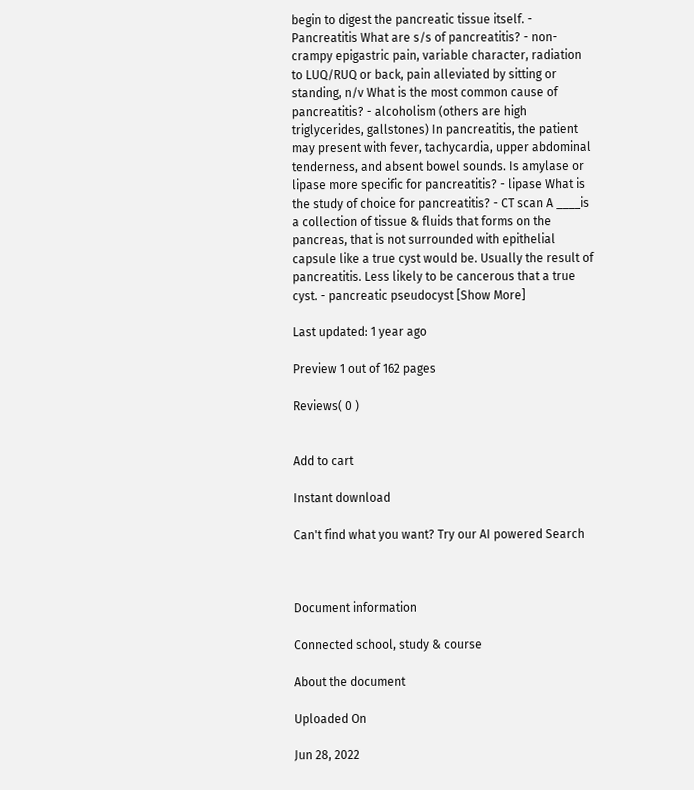begin to digest the pancreatic tissue itself. - Pancreatitis What are s/s of pancreatitis? - non-crampy epigastric pain, variable character, radiation to LUQ/RUQ or back, pain alleviated by sitting or standing, n/v What is the most common cause of pancreatitis? - alcoholism (others are high triglycerides, gallstones) In pancreatitis, the patient may present with fever, tachycardia, upper abdominal tenderness, and absent bowel sounds. Is amylase or lipase more specific for pancreatitis? - lipase What is the study of choice for pancreatitis? - CT scan A ____is a collection of tissue & fluids that forms on the pancreas, that is not surrounded with epithelial capsule like a true cyst would be. Usually the result of pancreatitis. Less likely to be cancerous that a true cyst. - pancreatic pseudocyst [Show More]

Last updated: 1 year ago

Preview 1 out of 162 pages

Reviews( 0 )


Add to cart

Instant download

Can't find what you want? Try our AI powered Search



Document information

Connected school, study & course

About the document

Uploaded On

Jun 28, 2022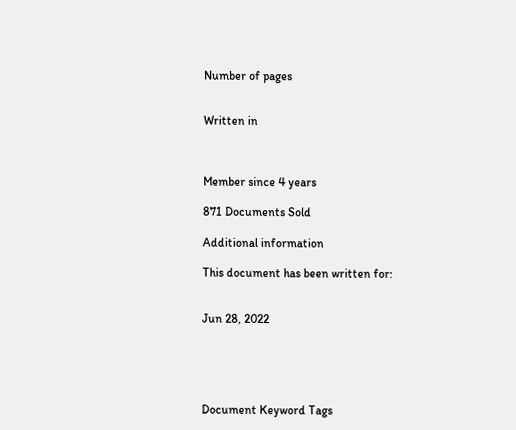Number of pages


Written in



Member since 4 years

871 Documents Sold

Additional information

This document has been written for:


Jun 28, 2022





Document Keyword Tags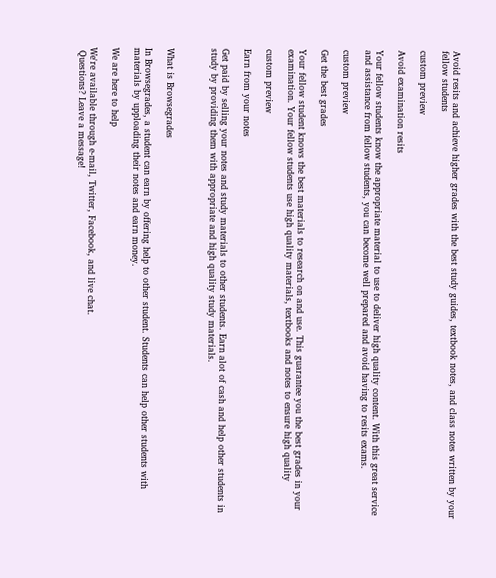Avoid resits and achieve higher grades with the best study guides, textbook notes, and class notes written by your fellow students

custom preview

Avoid examination resits

Your fellow students know the appropriate material to use to deliver high quality content. With this great service and assistance from fellow students, you can become well prepared and avoid having to resits exams.

custom preview

Get the best grades

Your fellow student knows the best materials to research on and use. This guarantee you the best grades in your examination. Your fellow students use high quality materials, textbooks and notes to ensure high quality

custom preview

Earn from your notes

Get paid by selling your notes and study materials to other students. Earn alot of cash and help other students in study by providing them with appropriate and high quality study materials.



What is Browsegrades

In Browsegrades, a student can earn by offering help to other student. Students can help other students with materials by upploading their notes and earn money.

We are here to help

We're available through e-mail, Twitter, Facebook, and live chat.
 Questions? Leave a message!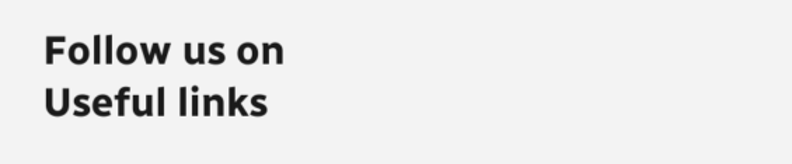Follow us on
Useful links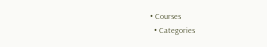• Courses
  • Categories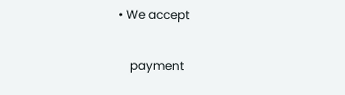• We accept

    payment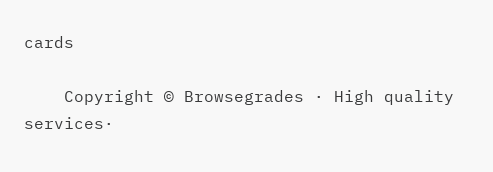cards

    Copyright © Browsegrades · High quality services·